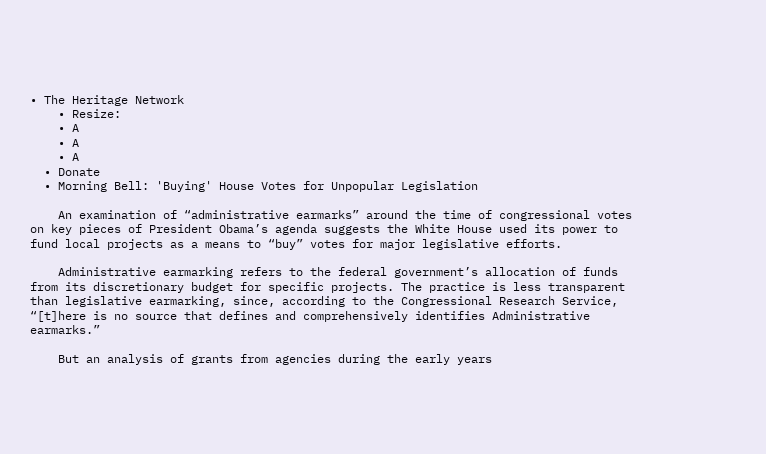• The Heritage Network
    • Resize:
    • A
    • A
    • A
  • Donate
  • Morning Bell: 'Buying' House Votes for Unpopular Legislation

    An examination of “administrative earmarks” around the time of congressional votes on key pieces of President Obama’s agenda suggests the White House used its power to fund local projects as a means to “buy” votes for major legislative efforts.

    Administrative earmarking refers to the federal government’s allocation of funds from its discretionary budget for specific projects. The practice is less transparent than legislative earmarking, since, according to the Congressional Research Service, “[t]here is no source that defines and comprehensively identifies Administrative earmarks.”

    But an analysis of grants from agencies during the early years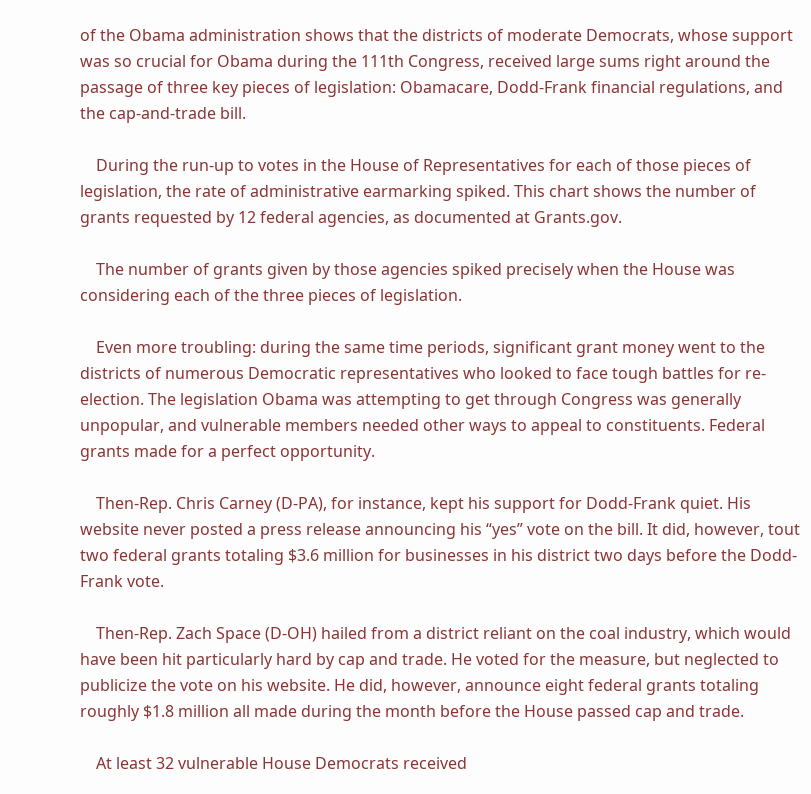of the Obama administration shows that the districts of moderate Democrats, whose support was so crucial for Obama during the 111th Congress, received large sums right around the passage of three key pieces of legislation: Obamacare, Dodd-Frank financial regulations, and the cap-and-trade bill.

    During the run-up to votes in the House of Representatives for each of those pieces of legislation, the rate of administrative earmarking spiked. This chart shows the number of grants requested by 12 federal agencies, as documented at Grants.gov.

    The number of grants given by those agencies spiked precisely when the House was considering each of the three pieces of legislation.

    Even more troubling: during the same time periods, significant grant money went to the districts of numerous Democratic representatives who looked to face tough battles for re-election. The legislation Obama was attempting to get through Congress was generally unpopular, and vulnerable members needed other ways to appeal to constituents. Federal grants made for a perfect opportunity.

    Then-Rep. Chris Carney (D-PA), for instance, kept his support for Dodd-Frank quiet. His website never posted a press release announcing his “yes” vote on the bill. It did, however, tout two federal grants totaling $3.6 million for businesses in his district two days before the Dodd-Frank vote.

    Then-Rep. Zach Space (D-OH) hailed from a district reliant on the coal industry, which would have been hit particularly hard by cap and trade. He voted for the measure, but neglected to publicize the vote on his website. He did, however, announce eight federal grants totaling roughly $1.8 million all made during the month before the House passed cap and trade.

    At least 32 vulnerable House Democrats received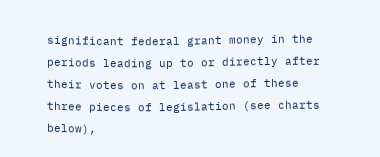significant federal grant money in the periods leading up to or directly after their votes on at least one of these three pieces of legislation (see charts below),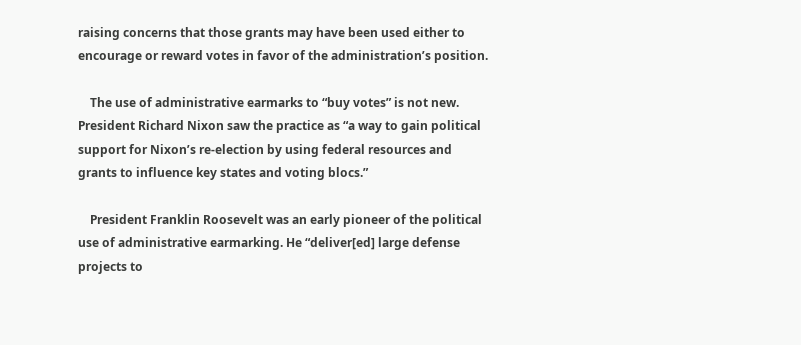raising concerns that those grants may have been used either to encourage or reward votes in favor of the administration’s position.

    The use of administrative earmarks to “buy votes” is not new. President Richard Nixon saw the practice as “a way to gain political support for Nixon’s re-election by using federal resources and grants to influence key states and voting blocs.”

    President Franklin Roosevelt was an early pioneer of the political use of administrative earmarking. He “deliver[ed] large defense projects to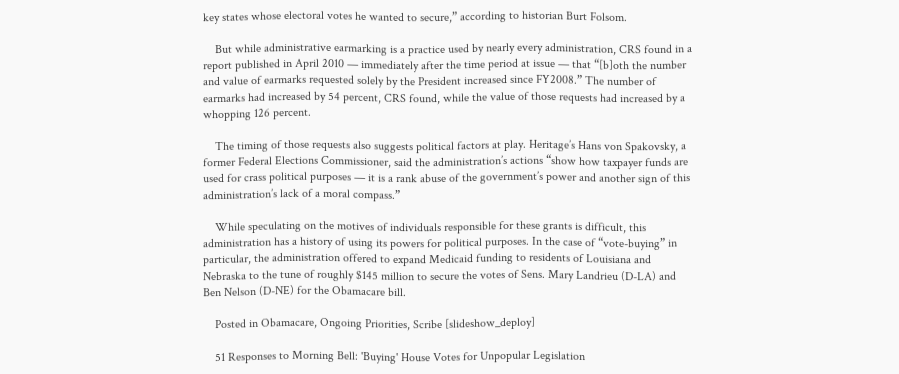key states whose electoral votes he wanted to secure,” according to historian Burt Folsom.

    But while administrative earmarking is a practice used by nearly every administration, CRS found in a report published in April 2010 — immediately after the time period at issue — that “[b]oth the number and value of earmarks requested solely by the President increased since FY2008.” The number of earmarks had increased by 54 percent, CRS found, while the value of those requests had increased by a whopping 126 percent.

    The timing of those requests also suggests political factors at play. Heritage’s Hans von Spakovsky, a former Federal Elections Commissioner, said the administration’s actions “show how taxpayer funds are used for crass political purposes — it is a rank abuse of the government’s power and another sign of this administration’s lack of a moral compass.”

    While speculating on the motives of individuals responsible for these grants is difficult, this administration has a history of using its powers for political purposes. In the case of “vote-buying” in particular, the administration offered to expand Medicaid funding to residents of Louisiana and Nebraska to the tune of roughly $145 million to secure the votes of Sens. Mary Landrieu (D-LA) and Ben Nelson (D-NE) for the Obamacare bill.

    Posted in Obamacare, Ongoing Priorities, Scribe [slideshow_deploy]

    51 Responses to Morning Bell: 'Buying' House Votes for Unpopular Legislation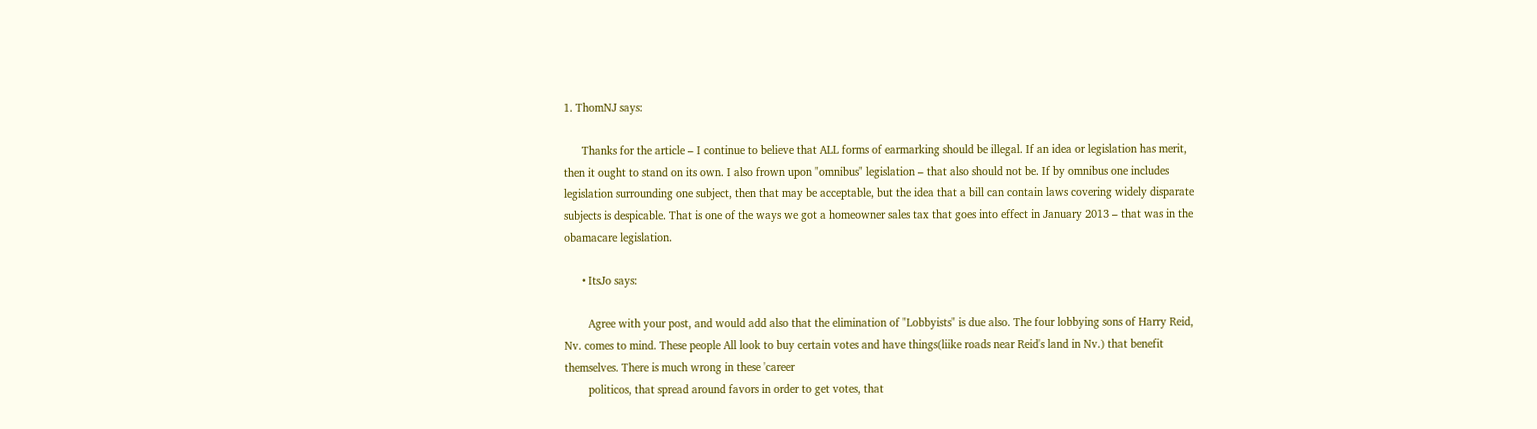1. ThomNJ says:

      Thanks for the article – I continue to believe that ALL forms of earmarking should be illegal. If an idea or legislation has merit, then it ought to stand on its own. I also frown upon "omnibus" legislation – that also should not be. If by omnibus one includes legislation surrounding one subject, then that may be acceptable, but the idea that a bill can contain laws covering widely disparate subjects is despicable. That is one of the ways we got a homeowner sales tax that goes into effect in January 2013 – that was in the obamacare legislation.

      • ItsJo says:

        Agree with your post, and would add also that the elimination of "Lobbyists" is due also. The four lobbying sons of Harry Reid, Nv. comes to mind. These people All look to buy certain votes and have things(liike roads near Reid's land in Nv.) that benefit themselves. There is much wrong in these 'career
        politicos, that spread around favors in order to get votes, that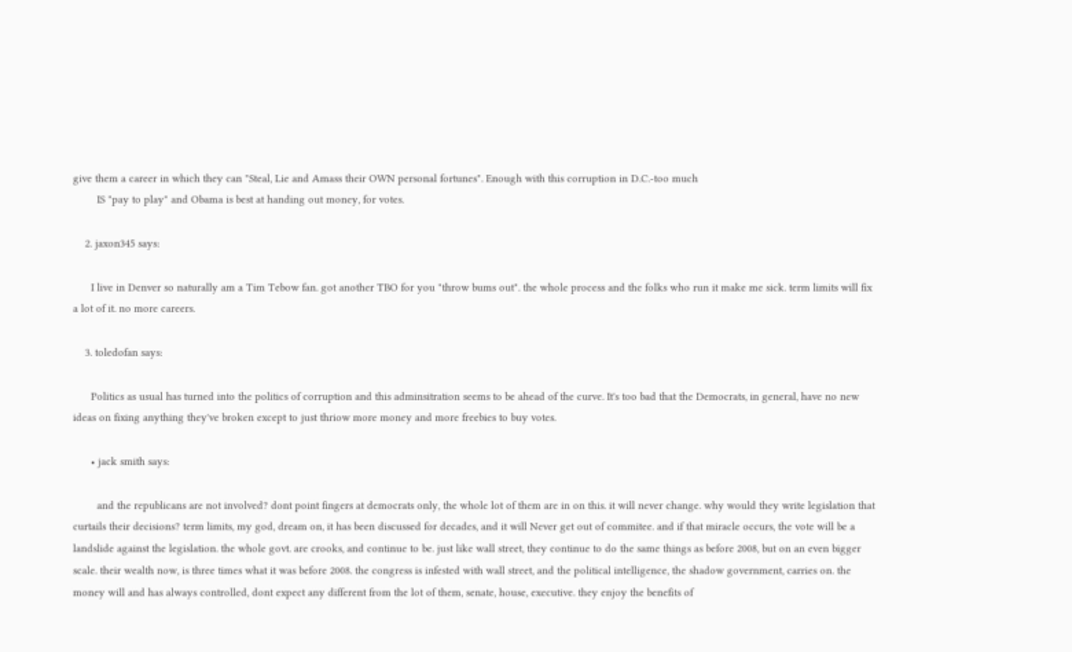give them a career in which they can "Steal, Lie and Amass their OWN personal fortunes". Enough with this corruption in D.C.-too much
        IS "pay to play" and Obama is best at handing out money, for votes.

    2. jaxon345 says:

      I live in Denver so naturally am a Tim Tebow fan. got another TBO for you "throw bums out". the whole process and the folks who run it make me sick. term limits will fix a lot of it. no more careers.

    3. toledofan says:

      Politics as usual has turned into the politics of corruption and this adminsitration seems to be ahead of the curve. It's too bad that the Democrats, in general, have no new ideas on fixing anything they've broken except to just thriow more money and more freebies to buy votes.

      • jack smith says:

        and the republicans are not involved? dont point fingers at democrats only, the whole lot of them are in on this. it will never change. why would they write legislation that curtails their decisions? term limits, my god, dream on, it has been discussed for decades, and it will Never get out of commitee. and if that miracle occurs, the vote will be a landslide against the legislation. the whole govt. are crooks, and continue to be. just like wall street, they continue to do the same things as before 2008, but on an even bigger scale. their wealth now, is three times what it was before 2008. the congress is infested with wall street, and the political intelligence, the shadow government, carries on. the money will and has always controlled, dont expect any different from the lot of them, senate, house, executive. they enjoy the benefits of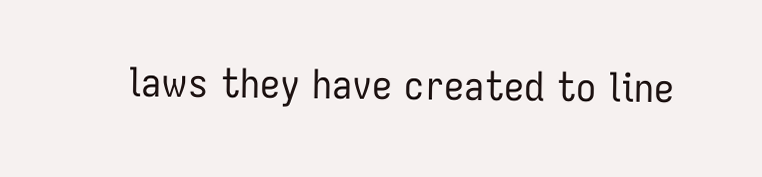laws they have created to line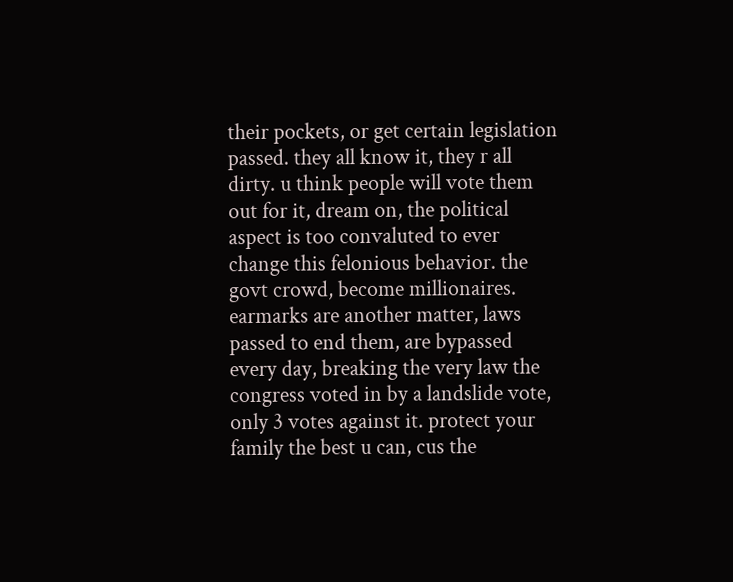their pockets, or get certain legislation passed. they all know it, they r all dirty. u think people will vote them out for it, dream on, the political aspect is too convaluted to ever change this felonious behavior. the govt crowd, become millionaires. earmarks are another matter, laws passed to end them, are bypassed every day, breaking the very law the congress voted in by a landslide vote, only 3 votes against it. protect your family the best u can, cus the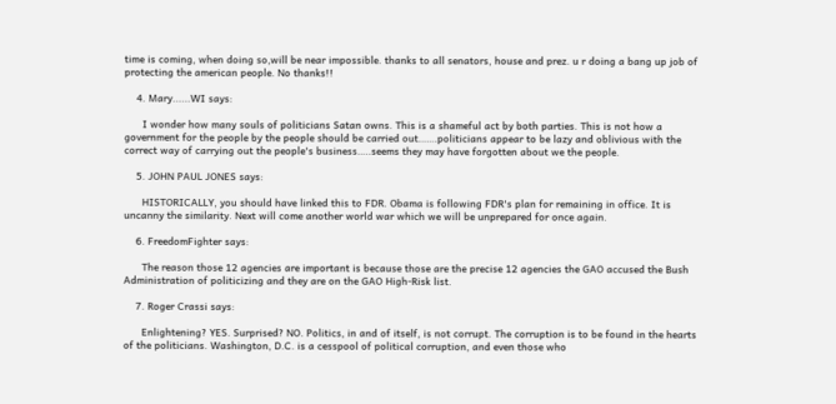time is coming, when doing so,will be near impossible. thanks to all senators, house and prez. u r doing a bang up job of protecting the american people. No thanks!!

    4. Mary......WI says:

      I wonder how many souls of politicians Satan owns. This is a shameful act by both parties. This is not how a government for the people by the people should be carried out…….politicians appear to be lazy and oblivious with the correct way of carrying out the people's business…..seems they may have forgotten about we the people.

    5. JOHN PAUL JONES says:

      HISTORICALLY, you should have linked this to FDR. Obama is following FDR's plan for remaining in office. It is uncanny the similarity. Next will come another world war which we will be unprepared for once again.

    6. FreedomFighter says:

      The reason those 12 agencies are important is because those are the precise 12 agencies the GAO accused the Bush Administration of politicizing and they are on the GAO High-Risk list.

    7. Roger Crassi says:

      Enlightening? YES. Surprised? NO. Politics, in and of itself, is not corrupt. The corruption is to be found in the hearts of the politicians. Washington, D.C. is a cesspool of political corruption, and even those who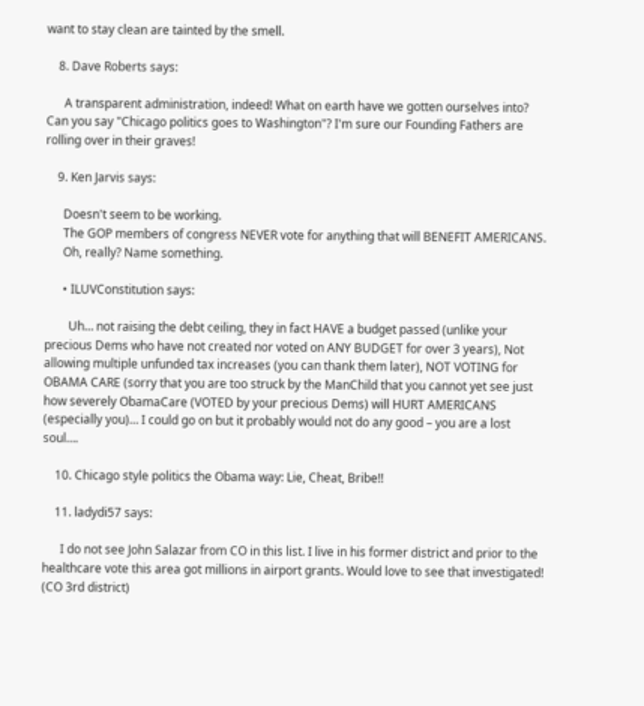want to stay clean are tainted by the smell.

    8. Dave Roberts says:

      A transparent administration, indeed! What on earth have we gotten ourselves into? Can you say "Chicago politics goes to Washington"? I'm sure our Founding Fathers are rolling over in their graves!

    9. Ken Jarvis says:

      Doesn't seem to be working.
      The GOP members of congress NEVER vote for anything that will BENEFIT AMERICANS.
      Oh, really? Name something.

      • ILUVConstitution says:

        Uh… not raising the debt ceiling, they in fact HAVE a budget passed (unlike your precious Dems who have not created nor voted on ANY BUDGET for over 3 years), Not allowing multiple unfunded tax increases (you can thank them later), NOT VOTING for OBAMA CARE (sorry that you are too struck by the ManChild that you cannot yet see just how severely ObamaCare (VOTED by your precious Dems) will HURT AMERICANS (especially you)… I could go on but it probably would not do any good – you are a lost soul….

    10. Chicago style politics the Obama way: Lie, Cheat, Bribe!!

    11. ladydi57 says:

      I do not see John Salazar from CO in this list. I live in his former district and prior to the healthcare vote this area got millions in airport grants. Would love to see that investigated! (CO 3rd district)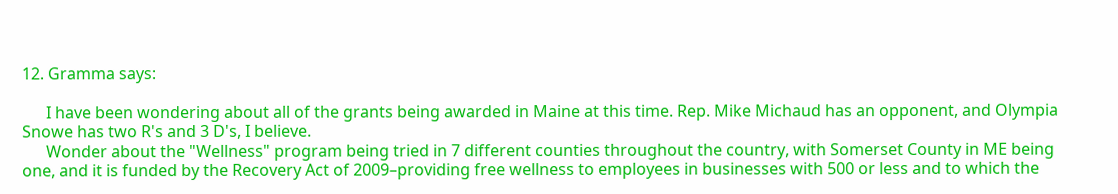12. Gramma says:

      I have been wondering about all of the grants being awarded in Maine at this time. Rep. Mike Michaud has an opponent, and Olympia Snowe has two R's and 3 D's, I believe.
      Wonder about the "Wellness" program being tried in 7 different counties throughout the country, with Somerset County in ME being one, and it is funded by the Recovery Act of 2009–providing free wellness to employees in businesses with 500 or less and to which the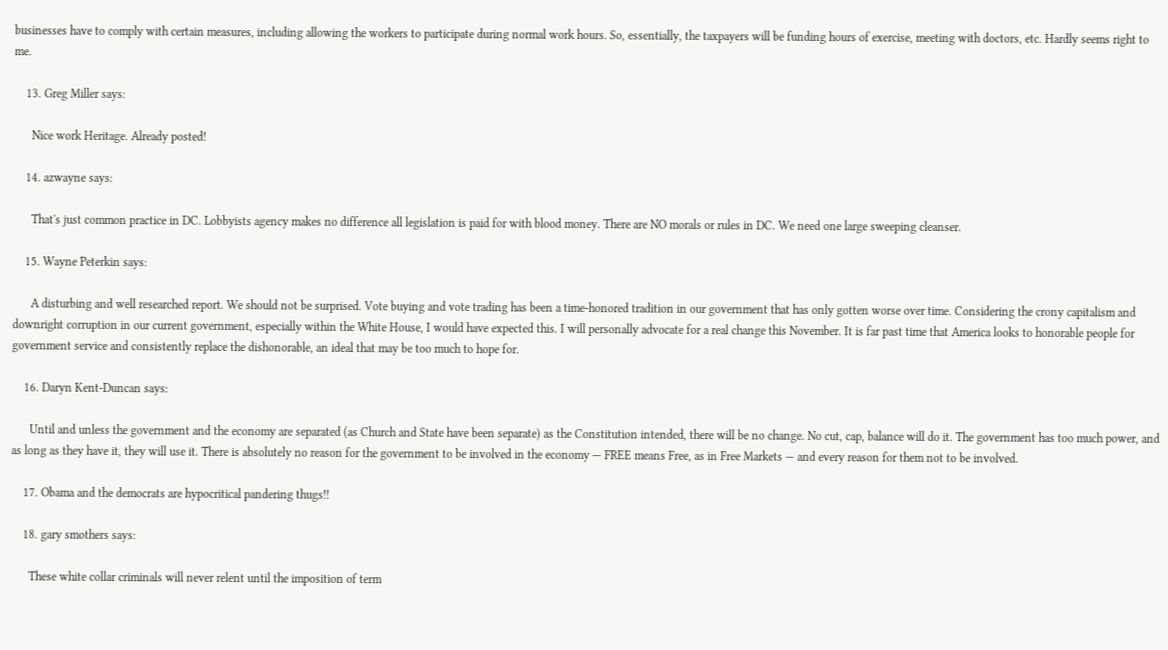businesses have to comply with certain measures, including allowing the workers to participate during normal work hours. So, essentially, the taxpayers will be funding hours of exercise, meeting with doctors, etc. Hardly seems right to me.

    13. Greg Miller says:

      Nice work Heritage. Already posted!

    14. azwayne says:

      That's just common practice in DC. Lobbyists agency makes no difference all legislation is paid for with blood money. There are NO morals or rules in DC. We need one large sweeping cleanser.

    15. Wayne Peterkin says:

      A disturbing and well researched report. We should not be surprised. Vote buying and vote trading has been a time-honored tradition in our government that has only gotten worse over time. Considering the crony capitalism and downright corruption in our current government, especially within the White House, I would have expected this. I will personally advocate for a real change this November. It is far past time that America looks to honorable people for government service and consistently replace the dishonorable, an ideal that may be too much to hope for.

    16. Daryn Kent-Duncan says:

      Until and unless the government and the economy are separated (as Church and State have been separate) as the Constitution intended, there will be no change. No cut, cap, balance will do it. The government has too much power, and as long as they have it, they will use it. There is absolutely no reason for the government to be involved in the economy — FREE means Free, as in Free Markets — and every reason for them not to be involved.

    17. Obama and the democrats are hypocritical pandering thugs!!

    18. gary smothers says:

      These white collar criminals will never relent until the imposition of term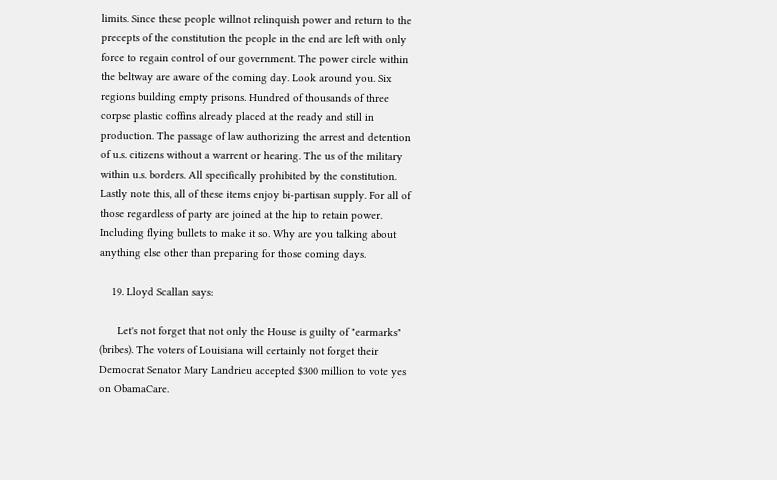limits. Since these people willnot relinquish power and return to the precepts of the constitution the people in the end are left with only force to regain control of our government. The power circle within the beltway are aware of the coming day. Look around you. Six regions building empty prisons. Hundred of thousands of three corpse plastic coffins already placed at the ready and still in production. The passage of law authorizing the arrest and detention of u.s. citizens without a warrent or hearing. The us of the military within u.s. borders. All specifically prohibited by the constitution. Lastly note this, all of these items enjoy bi-partisan supply. For all of those regardless of party are joined at the hip to retain power. Including flying bullets to make it so. Why are you talking about anything else other than preparing for those coming days.

    19. Lloyd Scallan says:

      Let's not forget that not only the House is guilty of "earmarks" (bribes). The voters of Louisiana will certainly not forget their Democrat Senator Mary Landrieu accepted $300 million to vote yes on ObamaCare.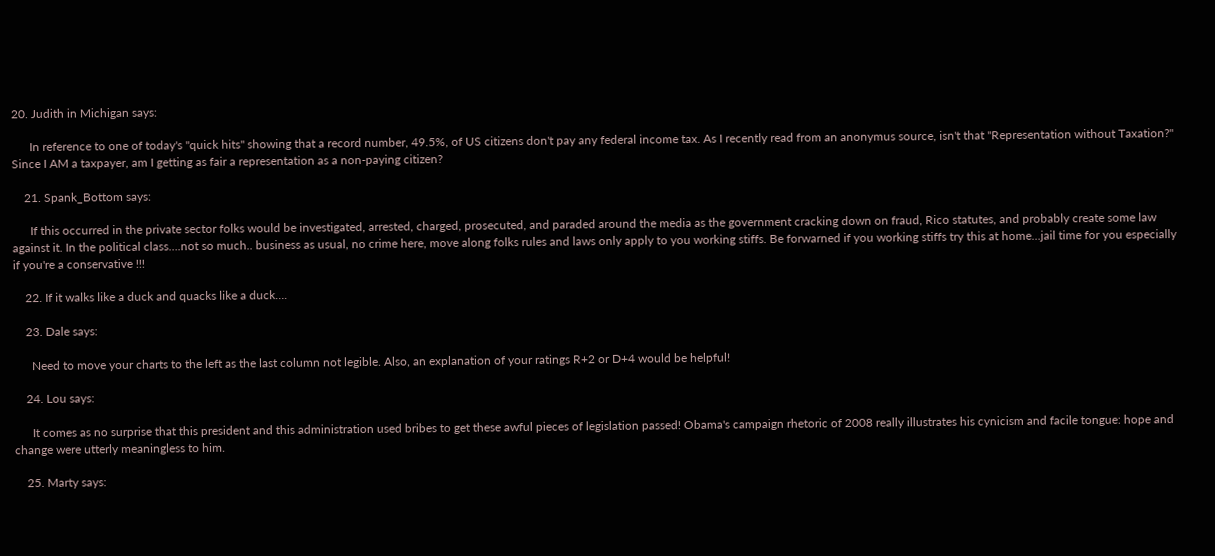20. Judith in Michigan says:

      In reference to one of today's "quick hits" showing that a record number, 49.5%, of US citizens don't pay any federal income tax. As I recently read from an anonymus source, isn't that "Representation without Taxation?" Since I AM a taxpayer, am I getting as fair a representation as a non-paying citizen?

    21. Spank_Bottom says:

      If this occurred in the private sector folks would be investigated, arrested, charged, prosecuted, and paraded around the media as the government cracking down on fraud, Rico statutes, and probably create some law against it. In the political class….not so much.. business as usual, no crime here, move along folks rules and laws only apply to you working stiffs. Be forwarned if you working stiffs try this at home…jail time for you especially if you're a conservative !!!

    22. If it walks like a duck and quacks like a duck….

    23. Dale says:

      Need to move your charts to the left as the last column not legible. Also, an explanation of your ratings R+2 or D+4 would be helpful!

    24. Lou says:

      It comes as no surprise that this president and this administration used bribes to get these awful pieces of legislation passed! Obama's campaign rhetoric of 2008 really illustrates his cynicism and facile tongue: hope and change were utterly meaningless to him.

    25. Marty says: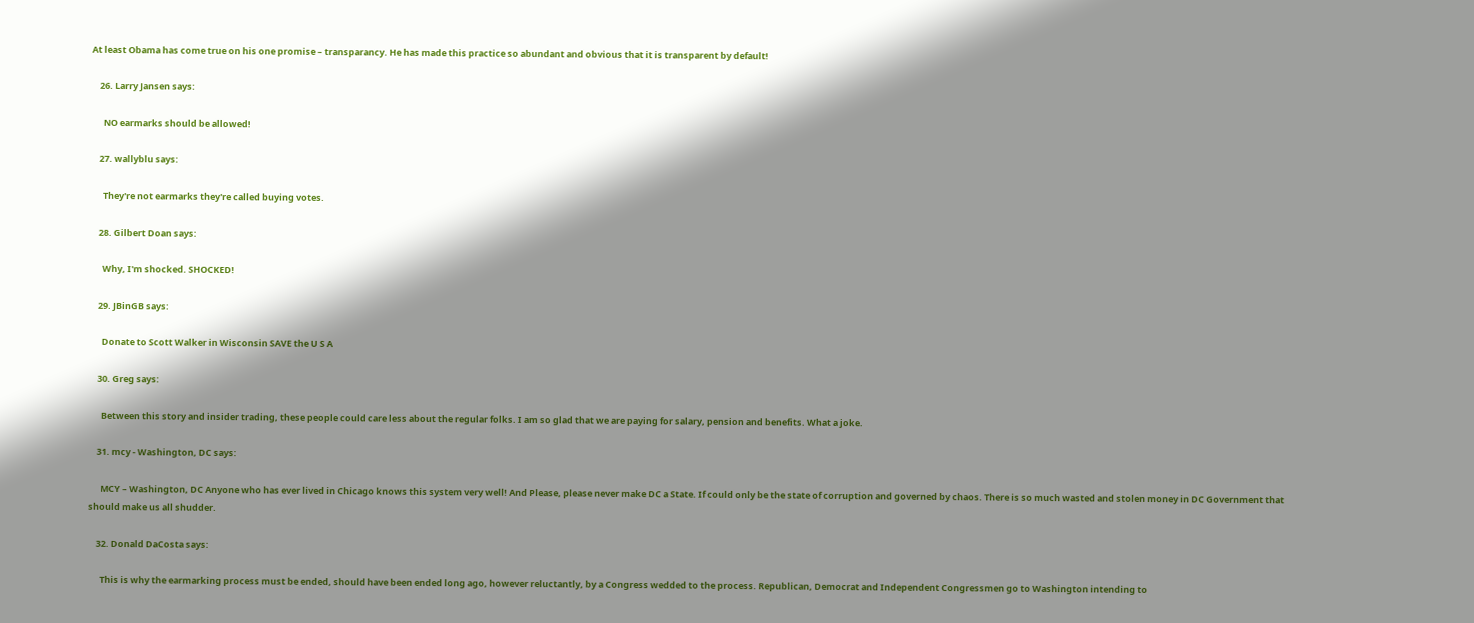At least Obama has come true on his one promise – transparancy. He has made this practice so abundant and obvious that it is transparent by default!

    26. Larry Jansen says:

      NO earmarks should be allowed!

    27. wallyblu says:

      They're not earmarks they're called buying votes.

    28. Gilbert Doan says:

      Why, I'm shocked. SHOCKED!

    29. JBinGB says:

      Donate to Scott Walker in Wisconsin SAVE the U S A

    30. Greg says:

      Between this story and insider trading, these people could care less about the regular folks. I am so glad that we are paying for salary, pension and benefits. What a joke.

    31. mcy - Washington, DC says:

      MCY – Washington, DC Anyone who has ever lived in Chicago knows this system very well! And Please, please never make DC a State. If could only be the state of corruption and governed by chaos. There is so much wasted and stolen money in DC Government that should make us all shudder.

    32. Donald DaCosta says:

      This is why the earmarking process must be ended, should have been ended long ago, however reluctantly, by a Congress wedded to the process. Republican, Democrat and Independent Congressmen go to Washington intending to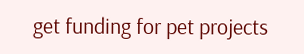get funding for pet projects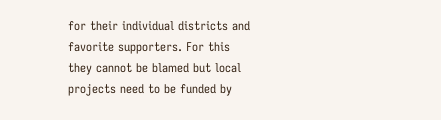for their individual districts and favorite supporters. For this they cannot be blamed but local projects need to be funded by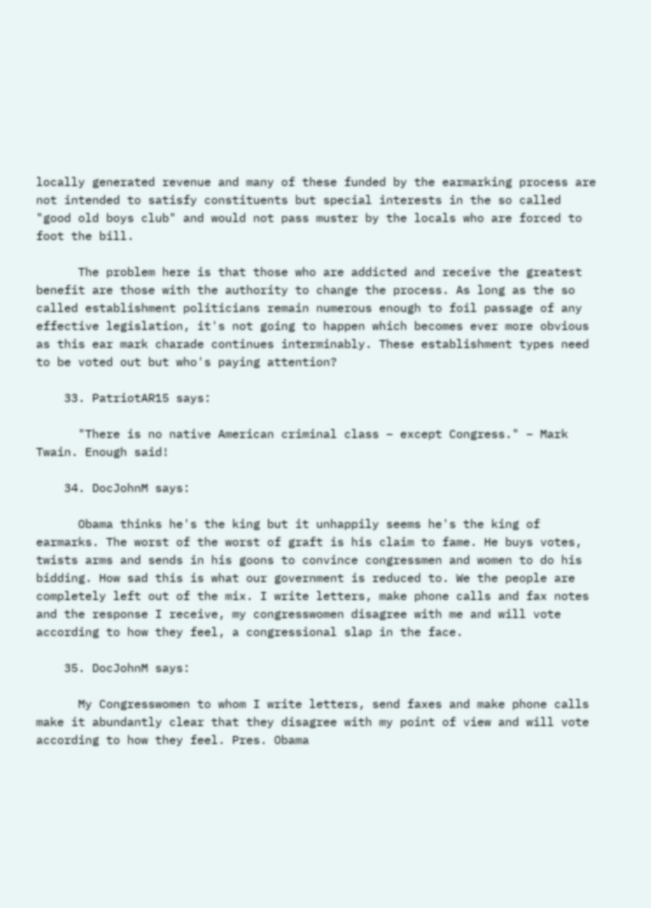locally generated revenue and many of these funded by the earmarking process are not intended to satisfy constituents but special interests in the so called "good old boys club" and would not pass muster by the locals who are forced to foot the bill.

      The problem here is that those who are addicted and receive the greatest benefit are those with the authority to change the process. As long as the so called establishment politicians remain numerous enough to foil passage of any effective legislation, it's not going to happen which becomes ever more obvious as this ear mark charade continues interminably. These establishment types need to be voted out but who's paying attention?

    33. PatriotAR15 says:

      "There is no native American criminal class – except Congress." – Mark Twain. Enough said!

    34. DocJohnM says:

      Obama thinks he's the king but it unhappily seems he's the king of earmarks. The worst of the worst of graft is his claim to fame. He buys votes, twists arms and sends in his goons to convince congressmen and women to do his bidding. How sad this is what our government is reduced to. We the people are completely left out of the mix. I write letters, make phone calls and fax notes and the response I receive, my congresswomen disagree with me and will vote according to how they feel, a congressional slap in the face.

    35. DocJohnM says:

      My Congresswomen to whom I write letters, send faxes and make phone calls make it abundantly clear that they disagree with my point of view and will vote according to how they feel. Pres. Obama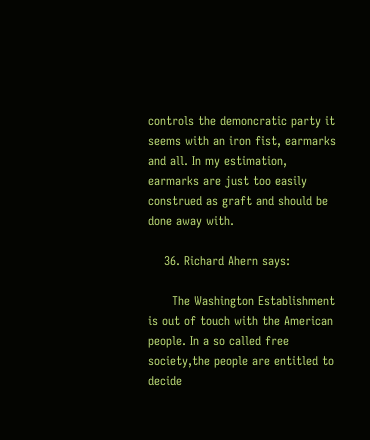controls the demoncratic party it seems with an iron fist, earmarks and all. In my estimation, earmarks are just too easily construed as graft and should be done away with.

    36. Richard Ahern says:

      The Washington Establishment is out of touch with the American people. In a so called free society,the people are entitled to decide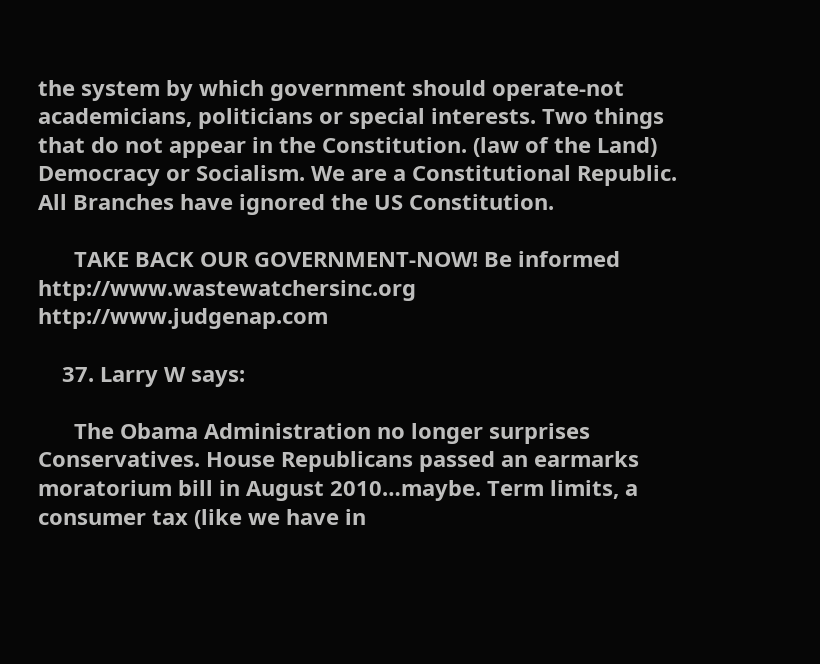the system by which government should operate-not academicians, politicians or special interests. Two things that do not appear in the Constitution. (law of the Land) Democracy or Socialism. We are a Constitutional Republic. All Branches have ignored the US Constitution.

      TAKE BACK OUR GOVERNMENT-NOW! Be informed http://www.wastewatchersinc.org http://www.judgenap.com

    37. Larry W says:

      The Obama Administration no longer surprises Conservatives. House Republicans passed an earmarks moratorium bill in August 2010…maybe. Term limits, a consumer tax (like we have in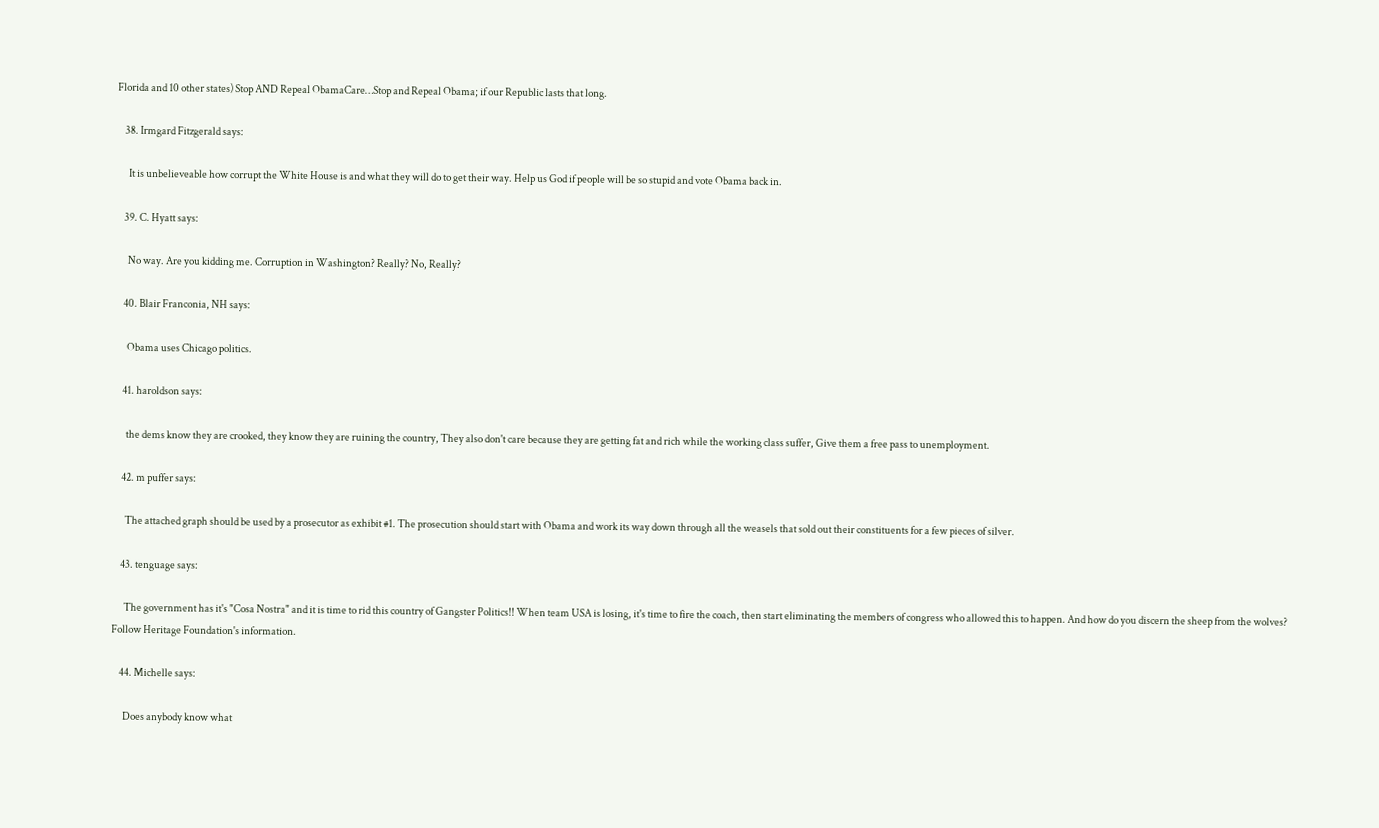Florida and 10 other states) Stop AND Repeal ObamaCare…Stop and Repeal Obama; if our Republic lasts that long.

    38. Irmgard Fitzgerald says:

      It is unbelieveable how corrupt the White House is and what they will do to get their way. Help us God if people will be so stupid and vote Obama back in.

    39. C. Hyatt says:

      No way. Are you kidding me. Corruption in Washington? Really? No, Really?

    40. Blair Franconia, NH says:

      Obama uses Chicago politics.

    41. haroldson says:

      the dems know they are crooked, they know they are ruining the country, They also don't care because they are getting fat and rich while the working class suffer, Give them a free pass to unemployment.

    42. m puffer says:

      The attached graph should be used by a prosecutor as exhibit #1. The prosecution should start with Obama and work its way down through all the weasels that sold out their constituents for a few pieces of silver.

    43. tenguage says:

      The government has it's "Cosa Nostra" and it is time to rid this country of Gangster Politics!! When team USA is losing, it's time to fire the coach, then start eliminating the members of congress who allowed this to happen. And how do you discern the sheep from the wolves? Follow Heritage Foundation's information.

    44. Michelle says:

      Does anybody know what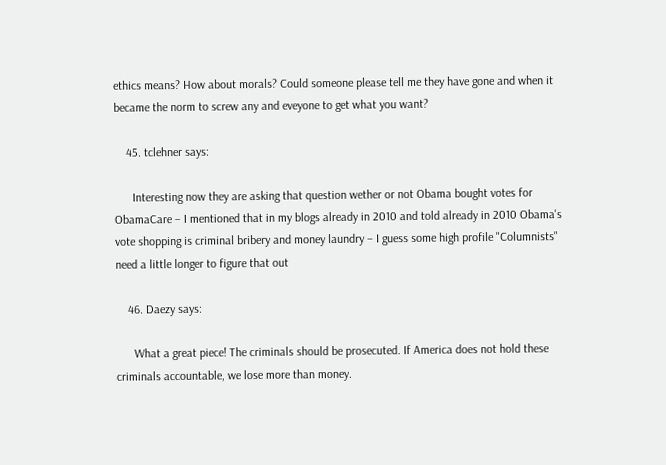ethics means? How about morals? Could someone please tell me they have gone and when it became the norm to screw any and eveyone to get what you want?

    45. tclehner says:

      Interesting now they are asking that question wether or not Obama bought votes for ObamaCare – I mentioned that in my blogs already in 2010 and told already in 2010 Obama's vote shopping is criminal bribery and money laundry – I guess some high profile "Columnists" need a little longer to figure that out

    46. Daezy says:

      What a great piece! The criminals should be prosecuted. If America does not hold these criminals accountable, we lose more than money.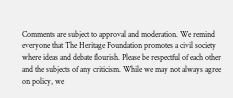Comments are subject to approval and moderation. We remind everyone that The Heritage Foundation promotes a civil society where ideas and debate flourish. Please be respectful of each other and the subjects of any criticism. While we may not always agree on policy, we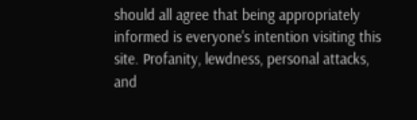should all agree that being appropriately informed is everyone's intention visiting this site. Profanity, lewdness, personal attacks, and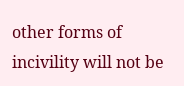other forms of incivility will not be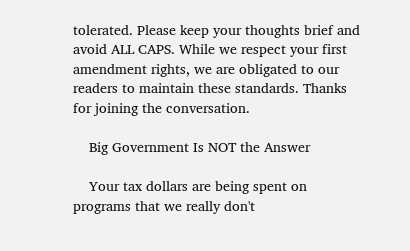tolerated. Please keep your thoughts brief and avoid ALL CAPS. While we respect your first amendment rights, we are obligated to our readers to maintain these standards. Thanks for joining the conversation.

    Big Government Is NOT the Answer

    Your tax dollars are being spent on programs that we really don't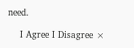need.

    I Agree I Disagree ×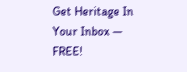Get Heritage In Your Inbox — FREE!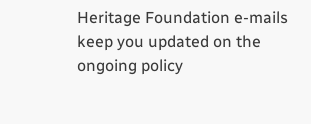Heritage Foundation e-mails keep you updated on the ongoing policy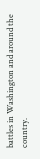battles in Washington and around the country.